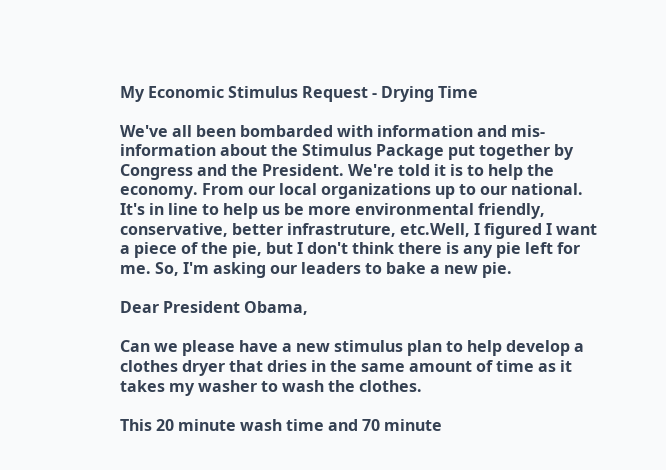My Economic Stimulus Request - Drying Time

We've all been bombarded with information and mis-information about the Stimulus Package put together by Congress and the President. We're told it is to help the economy. From our local organizations up to our national. It's in line to help us be more environmental friendly, conservative, better infrastruture, etc.Well, I figured I want a piece of the pie, but I don't think there is any pie left for me. So, I'm asking our leaders to bake a new pie.

Dear President Obama,

Can we please have a new stimulus plan to help develop a clothes dryer that dries in the same amount of time as it takes my washer to wash the clothes.

This 20 minute wash time and 70 minute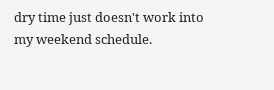dry time just doesn't work into my weekend schedule.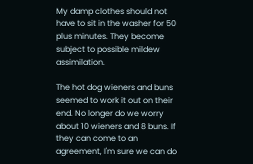My damp clothes should not have to sit in the washer for 50 plus minutes. They become subject to possible mildew assimilation.

The hot dog wieners and buns seemed to work it out on their end. No longer do we worry about 10 wieners and 8 buns. If they can come to an agreement, I'm sure we can do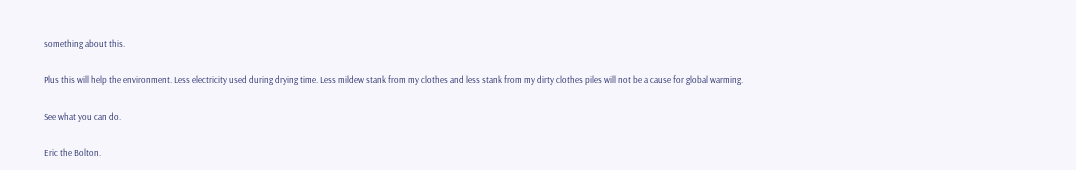something about this.

Plus this will help the environment. Less electricity used during drying time. Less mildew stank from my clothes and less stank from my dirty clothes piles will not be a cause for global warming.

See what you can do.

Eric the Bolton.